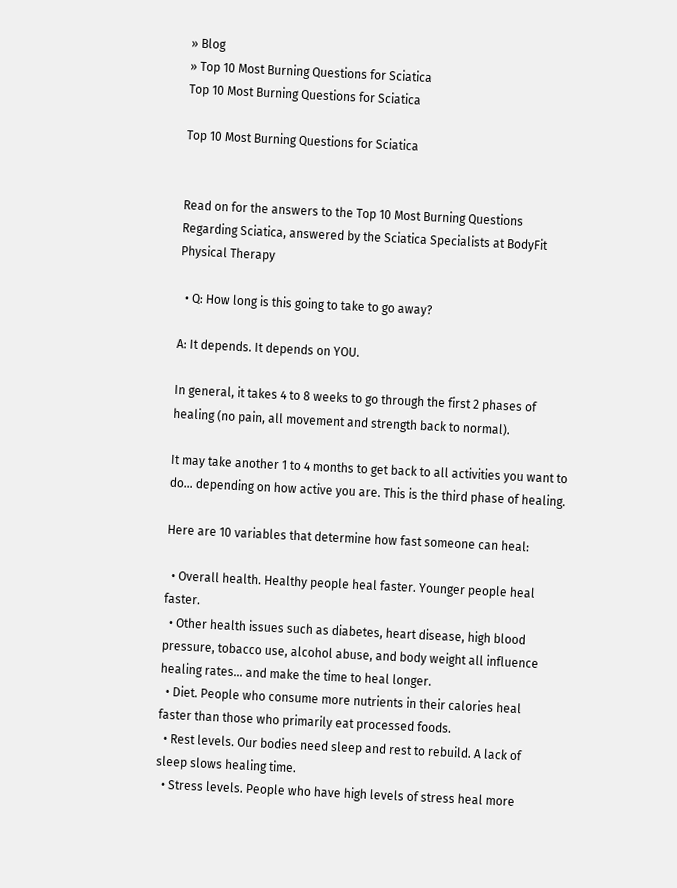» Blog
» Top 10 Most Burning Questions for Sciatica
Top 10 Most Burning Questions for Sciatica

Top 10 Most Burning Questions for Sciatica


Read on for the answers to the Top 10 Most Burning Questions Regarding Sciatica, answered by the Sciatica Specialists at BodyFit Physical Therapy

  • Q: How long is this going to take to go away?

A: It depends. It depends on YOU.

In general, it takes 4 to 8 weeks to go through the first 2 phases of healing (no pain, all movement and strength back to normal).

It may take another 1 to 4 months to get back to all activities you want to do… depending on how active you are. This is the third phase of healing.

Here are 10 variables that determine how fast someone can heal:

  • Overall health. Healthy people heal faster. Younger people heal faster.
  • Other health issues such as diabetes, heart disease, high blood pressure, tobacco use, alcohol abuse, and body weight all influence healing rates… and make the time to heal longer.
  • Diet. People who consume more nutrients in their calories heal faster than those who primarily eat processed foods.
  • Rest levels. Our bodies need sleep and rest to rebuild. A lack of sleep slows healing time.
  • Stress levels. People who have high levels of stress heal more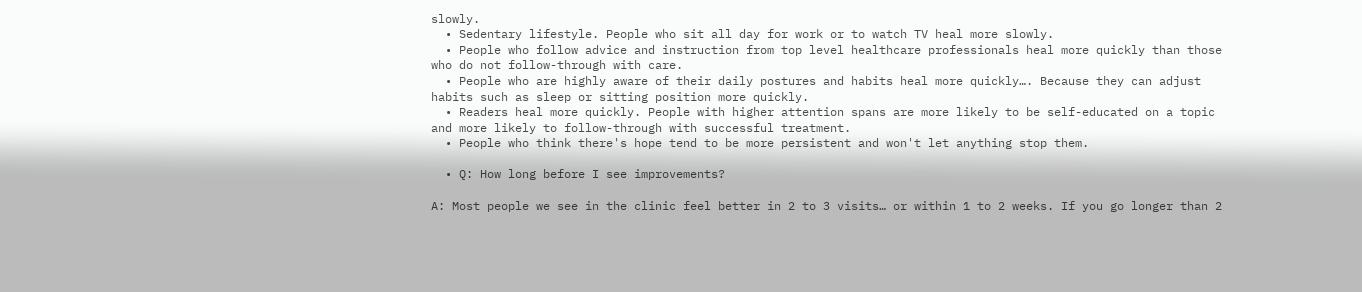slowly.
  • Sedentary lifestyle. People who sit all day for work or to watch TV heal more slowly.
  • People who follow advice and instruction from top level healthcare professionals heal more quickly than those who do not follow-through with care.
  • People who are highly aware of their daily postures and habits heal more quickly…. Because they can adjust habits such as sleep or sitting position more quickly.
  • Readers heal more quickly. People with higher attention spans are more likely to be self-educated on a topic and more likely to follow-through with successful treatment.
  • People who think there's hope tend to be more persistent and won't let anything stop them.

  • Q: How long before I see improvements?

A: Most people we see in the clinic feel better in 2 to 3 visits… or within 1 to 2 weeks. If you go longer than 2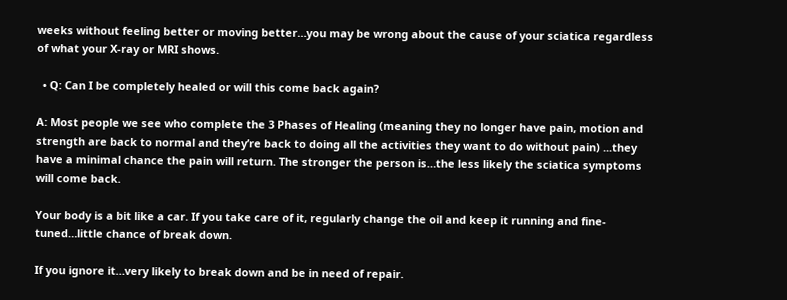weeks without feeling better or moving better…you may be wrong about the cause of your sciatica regardless of what your X-ray or MRI shows.

  • Q: Can I be completely healed or will this come back again?

A: Most people we see who complete the 3 Phases of Healing (meaning they no longer have pain, motion and strength are back to normal and they’re back to doing all the activities they want to do without pain) ...they have a minimal chance the pain will return. The stronger the person is…the less likely the sciatica symptoms will come back.

Your body is a bit like a car. If you take care of it, regularly change the oil and keep it running and fine-tuned…little chance of break down.

If you ignore it…very likely to break down and be in need of repair.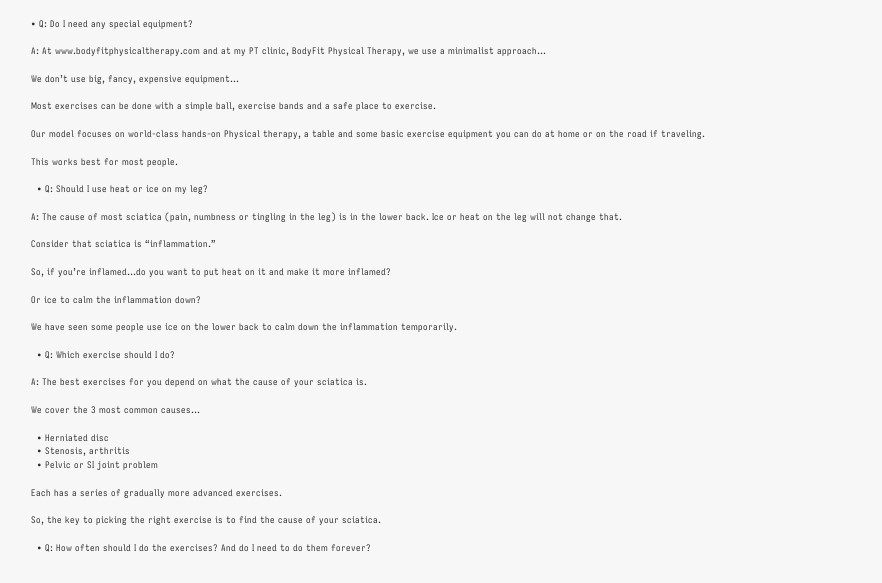• Q: Do I need any special equipment?

A: At www.bodyfitphysicaltherapy.com and at my PT clinic, BodyFit Physical Therapy, we use a minimalist approach…

We don’t use big, fancy, expensive equipment…

Most exercises can be done with a simple ball, exercise bands and a safe place to exercise.

Our model focuses on world-class hands-on Physical therapy, a table and some basic exercise equipment you can do at home or on the road if traveling.

This works best for most people.

  • Q: Should I use heat or ice on my leg?

A: The cause of most sciatica (pain, numbness or tingling in the leg) is in the lower back. Ice or heat on the leg will not change that.

Consider that sciatica is “inflammation.”

So, if you’re inflamed…do you want to put heat on it and make it more inflamed?

Or ice to calm the inflammation down?

We have seen some people use ice on the lower back to calm down the inflammation temporarily.

  • Q: Which exercise should I do?

A: The best exercises for you depend on what the cause of your sciatica is.

We cover the 3 most common causes…

  • Herniated disc
  • Stenosis, arthritis
  • Pelvic or SI joint problem

Each has a series of gradually more advanced exercises.

So, the key to picking the right exercise is to find the cause of your sciatica.

  • Q: How often should I do the exercises? And do I need to do them forever?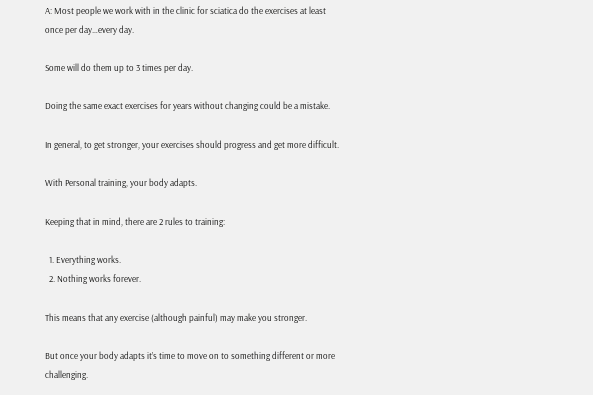A: Most people we work with in the clinic for sciatica do the exercises at least once per day…every day.

Some will do them up to 3 times per day.

Doing the same exact exercises for years without changing could be a mistake.

In general, to get stronger, your exercises should progress and get more difficult.

With Personal training, your body adapts.

Keeping that in mind, there are 2 rules to training:

  1. Everything works.
  2. Nothing works forever.

This means that any exercise (although painful) may make you stronger.

But once your body adapts it’s time to move on to something different or more challenging.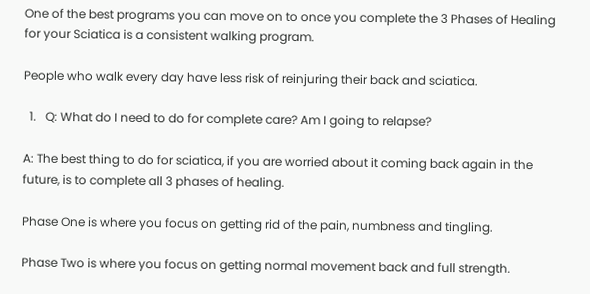One of the best programs you can move on to once you complete the 3 Phases of Healing for your Sciatica is a consistent walking program.

People who walk every day have less risk of reinjuring their back and sciatica.

  1.   Q: What do I need to do for complete care? Am I going to relapse?

A: The best thing to do for sciatica, if you are worried about it coming back again in the future, is to complete all 3 phases of healing.

Phase One is where you focus on getting rid of the pain, numbness and tingling.

Phase Two is where you focus on getting normal movement back and full strength.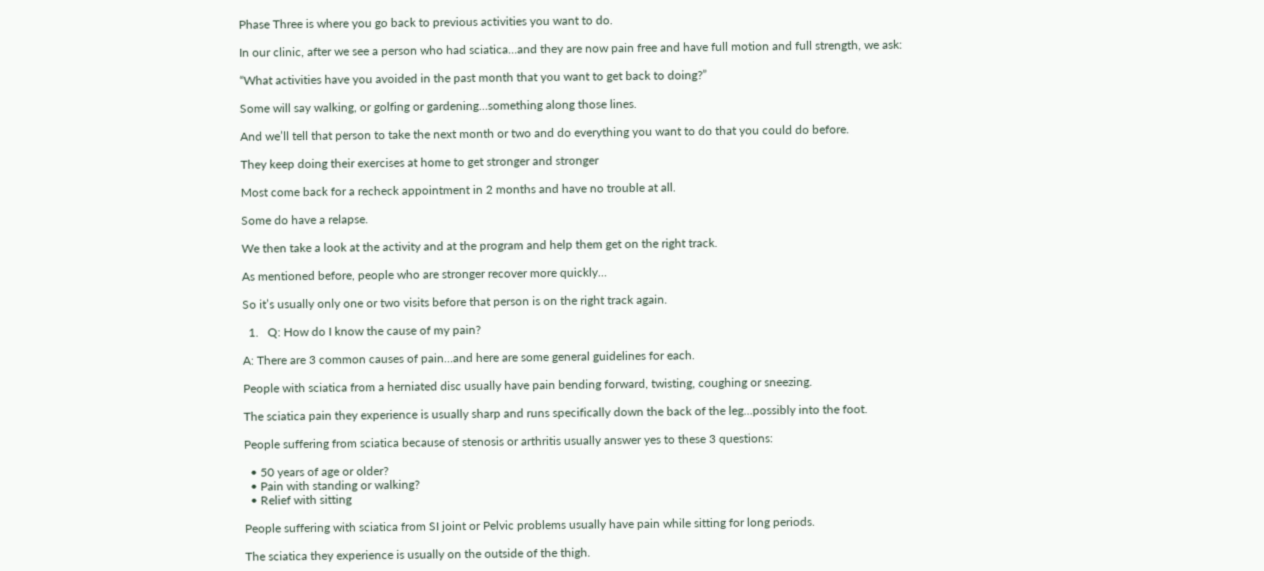Phase Three is where you go back to previous activities you want to do.

In our clinic, after we see a person who had sciatica…and they are now pain free and have full motion and full strength, we ask:

“What activities have you avoided in the past month that you want to get back to doing?”

Some will say walking, or golfing or gardening…something along those lines.

And we’ll tell that person to take the next month or two and do everything you want to do that you could do before.

They keep doing their exercises at home to get stronger and stronger

Most come back for a recheck appointment in 2 months and have no trouble at all.

Some do have a relapse.

We then take a look at the activity and at the program and help them get on the right track.

As mentioned before, people who are stronger recover more quickly…

So it’s usually only one or two visits before that person is on the right track again.

  1.   Q: How do I know the cause of my pain?

A: There are 3 common causes of pain…and here are some general guidelines for each.

People with sciatica from a herniated disc usually have pain bending forward, twisting, coughing or sneezing.

The sciatica pain they experience is usually sharp and runs specifically down the back of the leg…possibly into the foot.

People suffering from sciatica because of stenosis or arthritis usually answer yes to these 3 questions:

  • 50 years of age or older?
  • Pain with standing or walking?
  • Relief with sitting

People suffering with sciatica from SI joint or Pelvic problems usually have pain while sitting for long periods.

The sciatica they experience is usually on the outside of the thigh.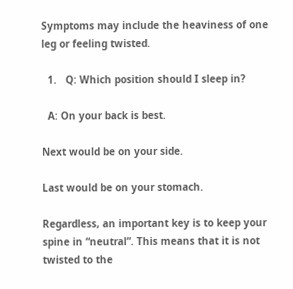Symptoms may include the heaviness of one leg or feeling twisted.

  1.   Q: Which position should I sleep in?

  A: On your back is best.

Next would be on your side.

Last would be on your stomach.

Regardless, an important key is to keep your spine in “neutral”. This means that it is not twisted to the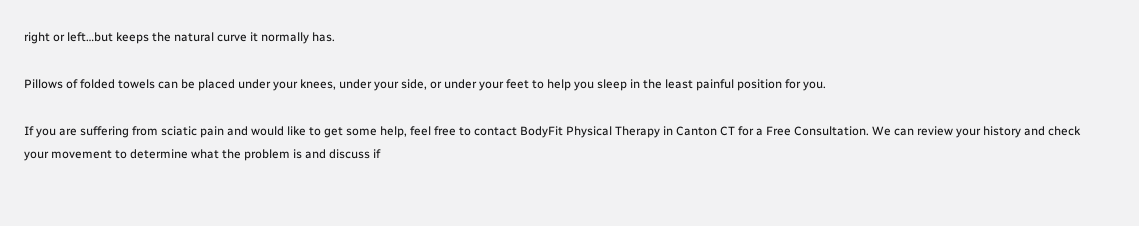right or left…but keeps the natural curve it normally has.

Pillows of folded towels can be placed under your knees, under your side, or under your feet to help you sleep in the least painful position for you.

If you are suffering from sciatic pain and would like to get some help, feel free to contact BodyFit Physical Therapy in Canton CT for a Free Consultation. We can review your history and check your movement to determine what the problem is and discuss if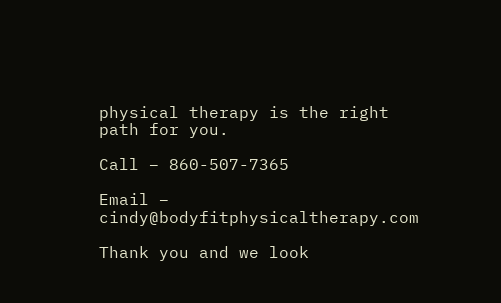physical therapy is the right path for you.

Call – 860-507-7365

Email – cindy@bodyfitphysicaltherapy.com

Thank you and we look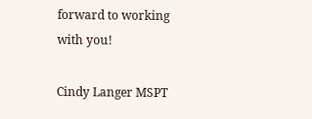forward to working with you!

Cindy Langer MSPT